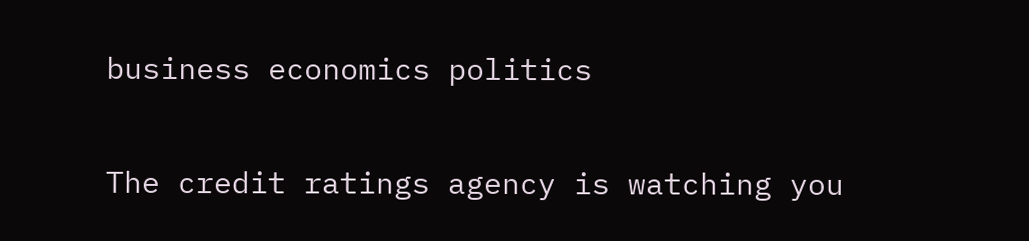business economics politics

The credit ratings agency is watching you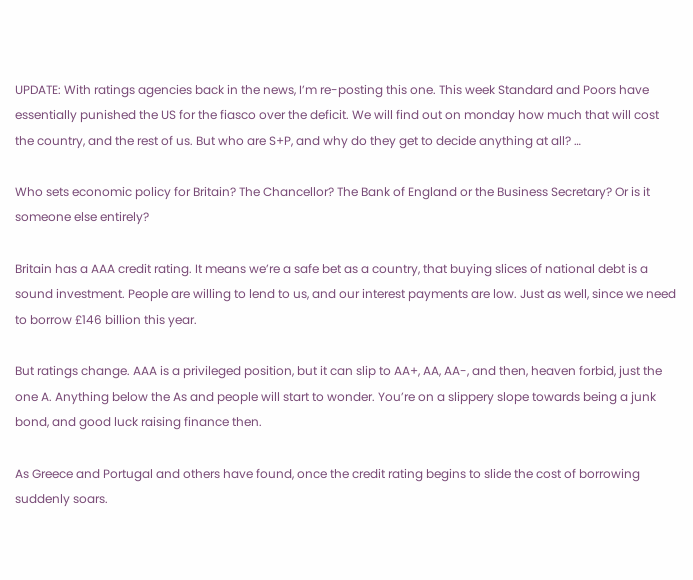UPDATE: With ratings agencies back in the news, I’m re-posting this one. This week Standard and Poors have essentially punished the US for the fiasco over the deficit. We will find out on monday how much that will cost the country, and the rest of us. But who are S+P, and why do they get to decide anything at all? …

Who sets economic policy for Britain? The Chancellor? The Bank of England or the Business Secretary? Or is it someone else entirely?

Britain has a AAA credit rating. It means we’re a safe bet as a country, that buying slices of national debt is a sound investment. People are willing to lend to us, and our interest payments are low. Just as well, since we need to borrow £146 billion this year.

But ratings change. AAA is a privileged position, but it can slip to AA+, AA, AA-, and then, heaven forbid, just the one A. Anything below the As and people will start to wonder. You’re on a slippery slope towards being a junk bond, and good luck raising finance then.

As Greece and Portugal and others have found, once the credit rating begins to slide the cost of borrowing suddenly soars.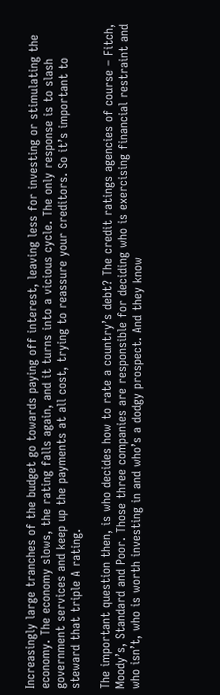Increasingly large tranches of the budget go towards paying off interest, leaving less for investing or stimulating the economy. The economy slows, the rating falls again, and it turns into a vicious cycle. The only response is to slash government services and keep up the payments at all cost, trying to reassure your creditors. So it’s important to steward that triple A rating.

The important question then, is who decides how to rate a country’s debt? The credit ratings agencies of course – Fitch, Moody’s, Standard and Poor. Those three companies are responsible for deciding who is exercising financial restraint and who isn’t, who is worth investing in and who’s a dodgy prospect. And they know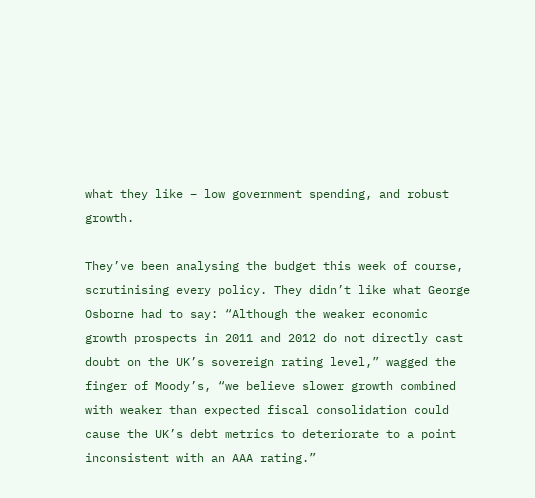what they like – low government spending, and robust growth.

They’ve been analysing the budget this week of course, scrutinising every policy. They didn’t like what George Osborne had to say: “Although the weaker economic growth prospects in 2011 and 2012 do not directly cast doubt on the UK’s sovereign rating level,” wagged the finger of Moody’s, “we believe slower growth combined with weaker than expected fiscal consolidation could cause the UK’s debt metrics to deteriorate to a point inconsistent with an AAA rating.”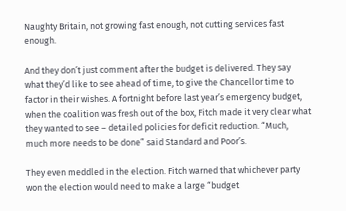Naughty Britain, not growing fast enough, not cutting services fast enough.

And they don’t just comment after the budget is delivered. They say what they’d like to see ahead of time, to give the Chancellor time to factor in their wishes. A fortnight before last year’s emergency budget, when the coalition was fresh out of the box, Fitch made it very clear what they wanted to see – detailed policies for deficit reduction. “Much, much more needs to be done” said Standard and Poor’s.

They even meddled in the election. Fitch warned that whichever party won the election would need to make a large “budget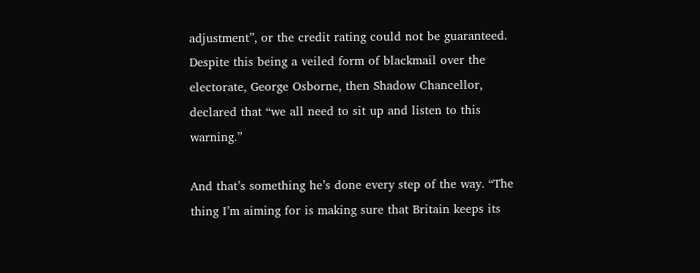adjustment”, or the credit rating could not be guaranteed. Despite this being a veiled form of blackmail over the electorate, George Osborne, then Shadow Chancellor, declared that “we all need to sit up and listen to this warning.”

And that’s something he’s done every step of the way. “The thing I’m aiming for is making sure that Britain keeps its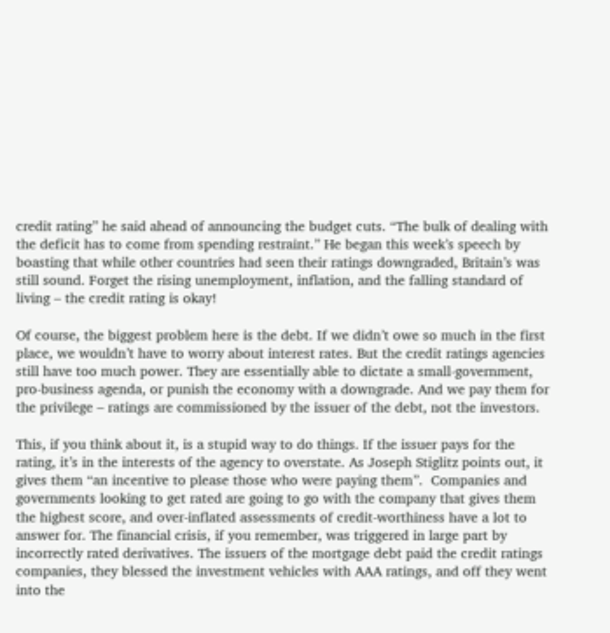credit rating” he said ahead of announcing the budget cuts. “The bulk of dealing with the deficit has to come from spending restraint.” He began this week’s speech by boasting that while other countries had seen their ratings downgraded, Britain’s was still sound. Forget the rising unemployment, inflation, and the falling standard of living – the credit rating is okay!

Of course, the biggest problem here is the debt. If we didn’t owe so much in the first place, we wouldn’t have to worry about interest rates. But the credit ratings agencies still have too much power. They are essentially able to dictate a small-government, pro-business agenda, or punish the economy with a downgrade. And we pay them for the privilege – ratings are commissioned by the issuer of the debt, not the investors.

This, if you think about it, is a stupid way to do things. If the issuer pays for the rating, it’s in the interests of the agency to overstate. As Joseph Stiglitz points out, it gives them “an incentive to please those who were paying them”.  Companies and governments looking to get rated are going to go with the company that gives them the highest score, and over-inflated assessments of credit-worthiness have a lot to answer for. The financial crisis, if you remember, was triggered in large part by incorrectly rated derivatives. The issuers of the mortgage debt paid the credit ratings companies, they blessed the investment vehicles with AAA ratings, and off they went into the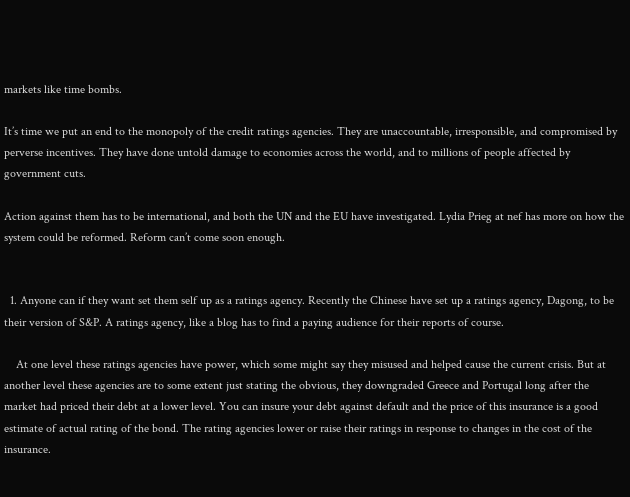markets like time bombs.

It’s time we put an end to the monopoly of the credit ratings agencies. They are unaccountable, irresponsible, and compromised by perverse incentives. They have done untold damage to economies across the world, and to millions of people affected by government cuts.

Action against them has to be international, and both the UN and the EU have investigated. Lydia Prieg at nef has more on how the system could be reformed. Reform can’t come soon enough.


  1. Anyone can if they want set them self up as a ratings agency. Recently the Chinese have set up a ratings agency, Dagong, to be their version of S&P. A ratings agency, like a blog has to find a paying audience for their reports of course.

    At one level these ratings agencies have power, which some might say they misused and helped cause the current crisis. But at another level these agencies are to some extent just stating the obvious, they downgraded Greece and Portugal long after the market had priced their debt at a lower level. You can insure your debt against default and the price of this insurance is a good estimate of actual rating of the bond. The rating agencies lower or raise their ratings in response to changes in the cost of the insurance.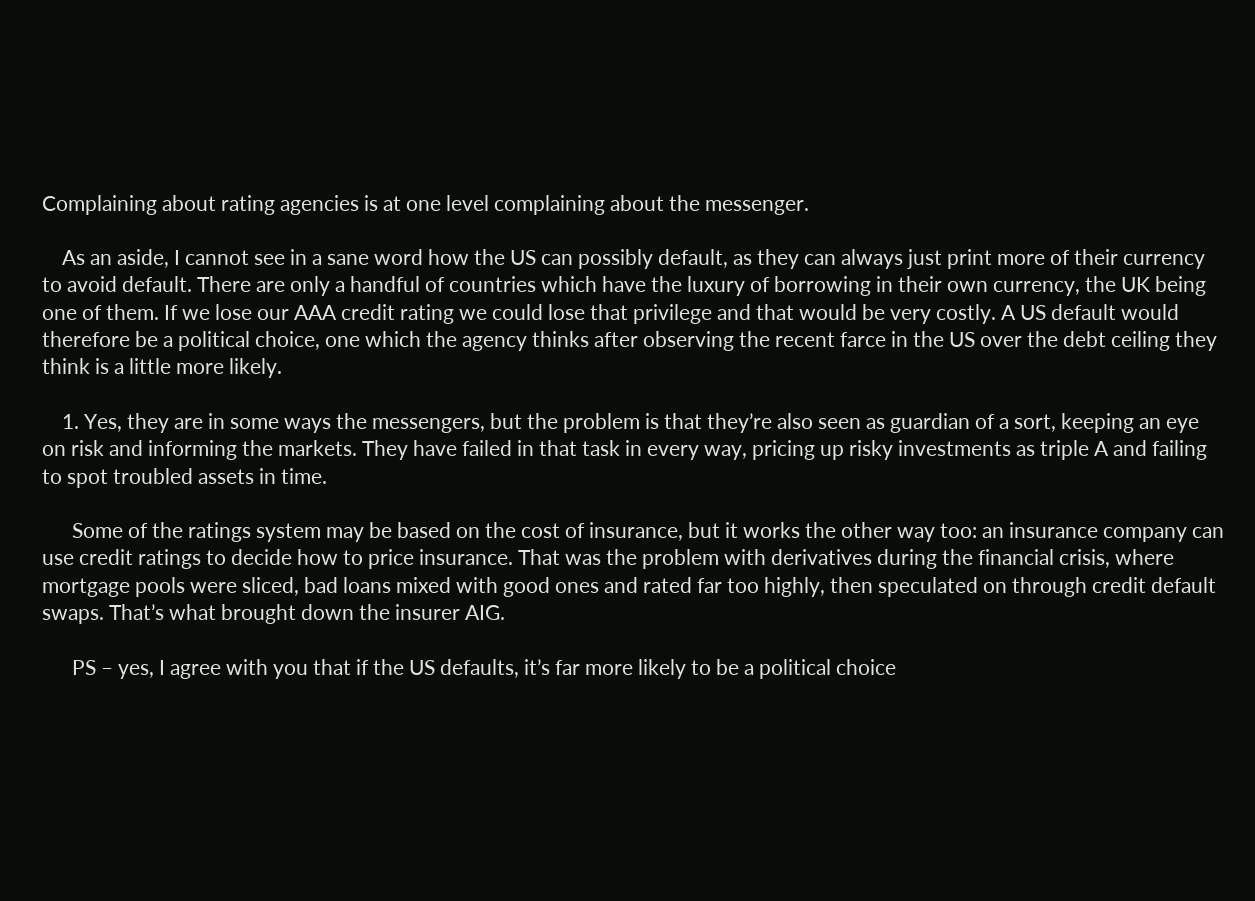Complaining about rating agencies is at one level complaining about the messenger.

    As an aside, I cannot see in a sane word how the US can possibly default, as they can always just print more of their currency to avoid default. There are only a handful of countries which have the luxury of borrowing in their own currency, the UK being one of them. If we lose our AAA credit rating we could lose that privilege and that would be very costly. A US default would therefore be a political choice, one which the agency thinks after observing the recent farce in the US over the debt ceiling they think is a little more likely.

    1. Yes, they are in some ways the messengers, but the problem is that they’re also seen as guardian of a sort, keeping an eye on risk and informing the markets. They have failed in that task in every way, pricing up risky investments as triple A and failing to spot troubled assets in time.

      Some of the ratings system may be based on the cost of insurance, but it works the other way too: an insurance company can use credit ratings to decide how to price insurance. That was the problem with derivatives during the financial crisis, where mortgage pools were sliced, bad loans mixed with good ones and rated far too highly, then speculated on through credit default swaps. That’s what brought down the insurer AIG.

      PS – yes, I agree with you that if the US defaults, it’s far more likely to be a political choice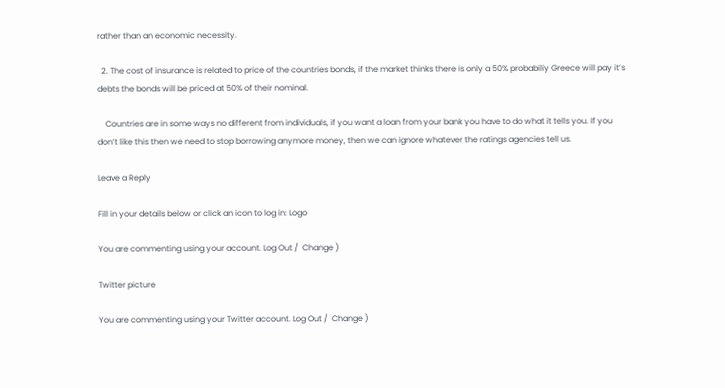rather than an economic necessity.

  2. The cost of insurance is related to price of the countries bonds, if the market thinks there is only a 50% probabiliy Greece will pay it’s debts the bonds will be priced at 50% of their nominal.

    Countries are in some ways no different from individuals, if you want a loan from your bank you have to do what it tells you. If you don’t like this then we need to stop borrowing anymore money, then we can ignore whatever the ratings agencies tell us.

Leave a Reply

Fill in your details below or click an icon to log in: Logo

You are commenting using your account. Log Out /  Change )

Twitter picture

You are commenting using your Twitter account. Log Out /  Change )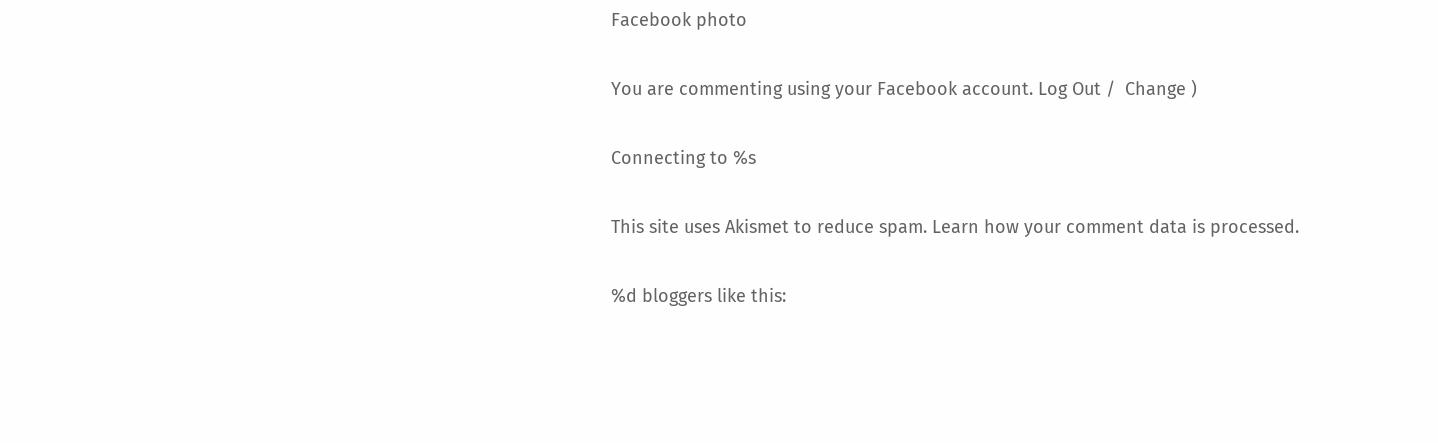Facebook photo

You are commenting using your Facebook account. Log Out /  Change )

Connecting to %s

This site uses Akismet to reduce spam. Learn how your comment data is processed.

%d bloggers like this: